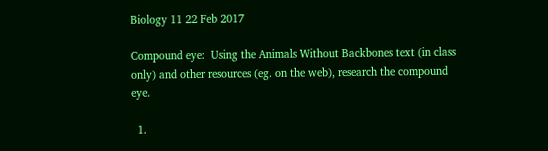Biology 11 22 Feb 2017

Compound eye:  Using the Animals Without Backbones text (in class only) and other resources (eg. on the web), research the compound eye.

  1.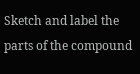Sketch and label the parts of the compound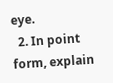eye.
  2. In point form, explain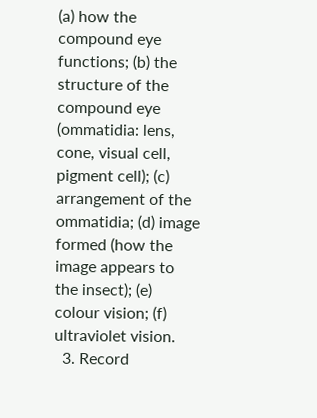(a) how the compound eye functions; (b) the structure of the compound eye (ommatidia: lens, cone, visual cell, pigment cell); (c) arrangement of the ommatidia; (d) image formed (how the image appears to the insect); (e) colour vision; (f) ultraviolet vision.
  3. Record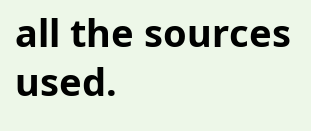all the sources used.